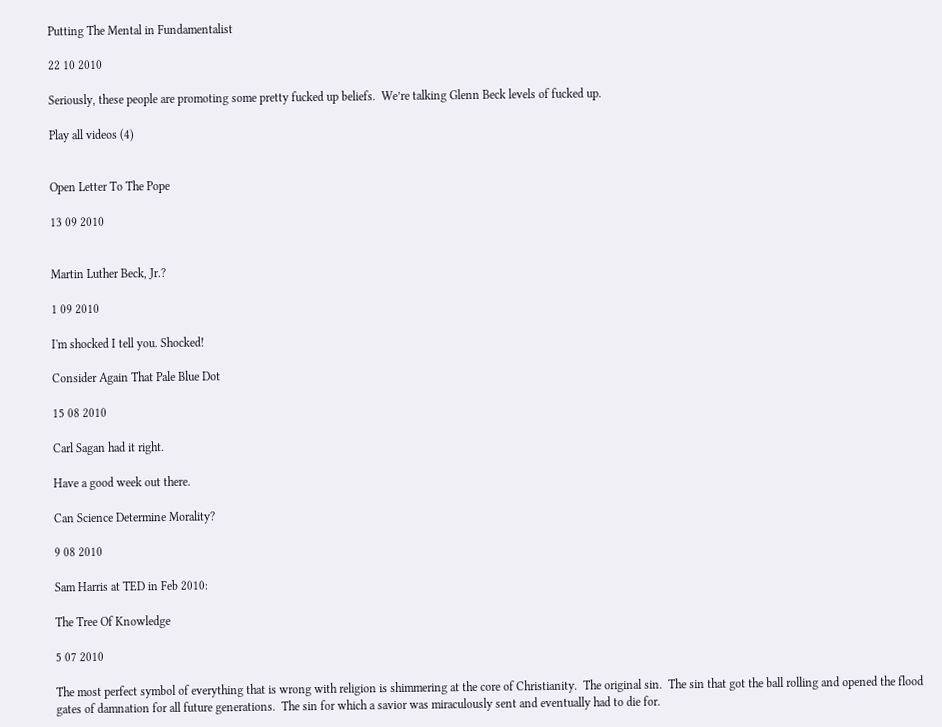Putting The Mental in Fundamentalist

22 10 2010

Seriously, these people are promoting some pretty fucked up beliefs.  We’re talking Glenn Beck levels of fucked up.

Play all videos (4)


Open Letter To The Pope

13 09 2010


Martin Luther Beck, Jr.?

1 09 2010

I'm shocked I tell you. Shocked!

Consider Again That Pale Blue Dot

15 08 2010

Carl Sagan had it right.

Have a good week out there.

Can Science Determine Morality?

9 08 2010

Sam Harris at TED in Feb 2010:

The Tree Of Knowledge

5 07 2010

The most perfect symbol of everything that is wrong with religion is shimmering at the core of Christianity.  The original sin.  The sin that got the ball rolling and opened the flood gates of damnation for all future generations.  The sin for which a savior was miraculously sent and eventually had to die for.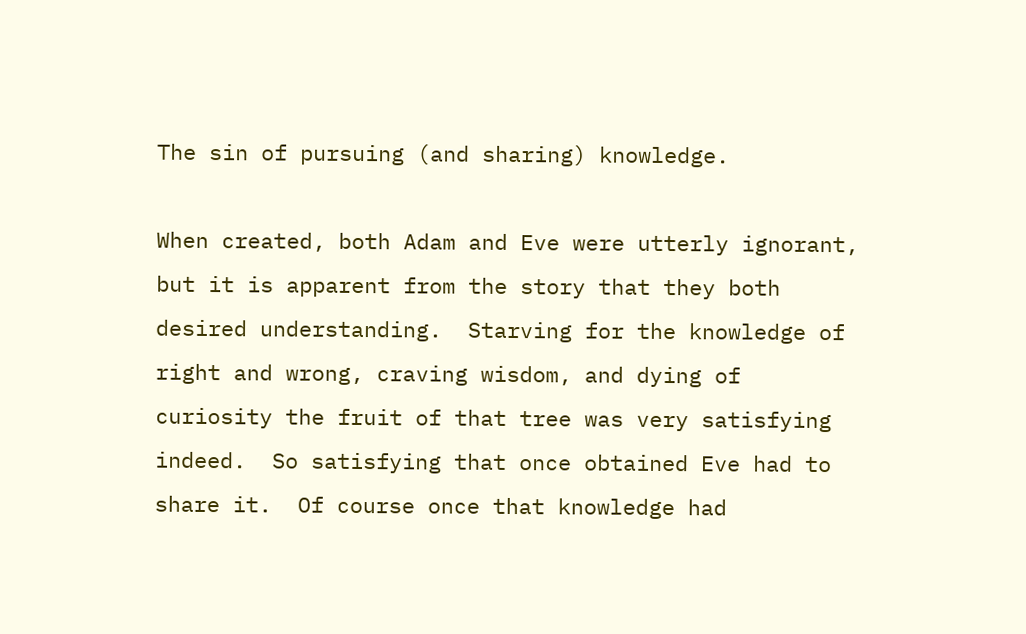The sin of pursuing (and sharing) knowledge.

When created, both Adam and Eve were utterly ignorant, but it is apparent from the story that they both desired understanding.  Starving for the knowledge of right and wrong, craving wisdom, and dying of curiosity the fruit of that tree was very satisfying indeed.  So satisfying that once obtained Eve had to share it.  Of course once that knowledge had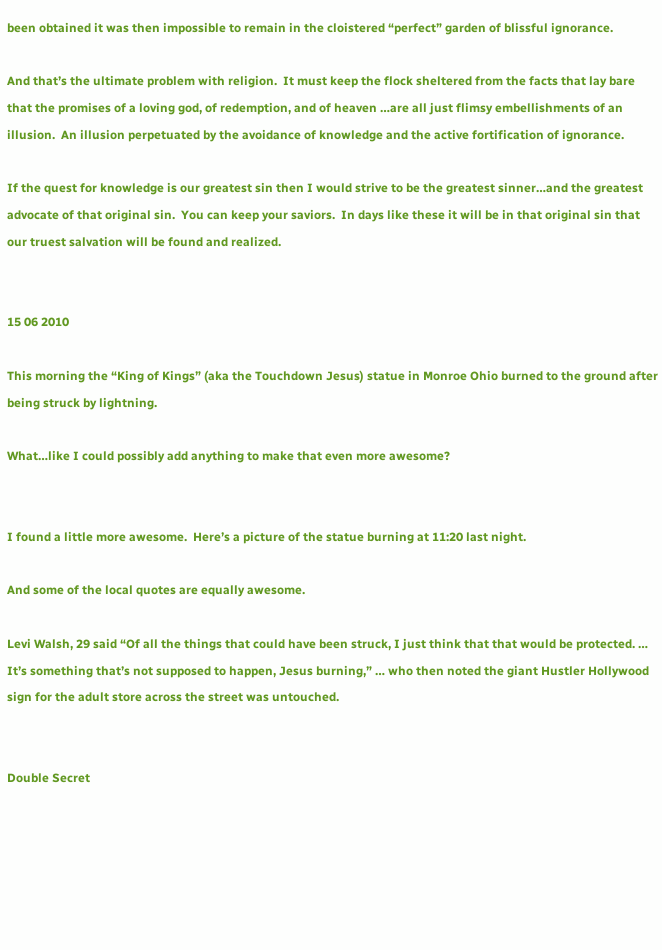been obtained it was then impossible to remain in the cloistered “perfect” garden of blissful ignorance.

And that’s the ultimate problem with religion.  It must keep the flock sheltered from the facts that lay bare that the promises of a loving god, of redemption, and of heaven …are all just flimsy embellishments of an illusion.  An illusion perpetuated by the avoidance of knowledge and the active fortification of ignorance.

If the quest for knowledge is our greatest sin then I would strive to be the greatest sinner…and the greatest advocate of that original sin.  You can keep your saviors.  In days like these it will be in that original sin that our truest salvation will be found and realized.


15 06 2010

This morning the “King of Kings” (aka the Touchdown Jesus) statue in Monroe Ohio burned to the ground after being struck by lightning.

What…like I could possibly add anything to make that even more awesome?


I found a little more awesome.  Here’s a picture of the statue burning at 11:20 last night.

And some of the local quotes are equally awesome.

Levi Walsh, 29 said “Of all the things that could have been struck, I just think that that would be protected. … It’s something that’s not supposed to happen, Jesus burning,” … who then noted the giant Hustler Hollywood sign for the adult store across the street was untouched.


Double Secret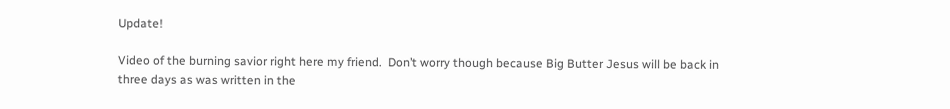Update!

Video of the burning savior right here my friend.  Don’t worry though because Big Butter Jesus will be back in three days as was written in the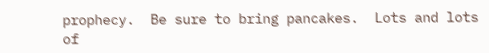prophecy.  Be sure to bring pancakes.  Lots and lots of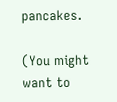pancakes.

(You might want to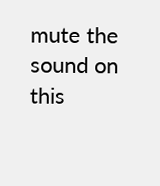mute the sound on this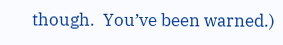though.  You’ve been warned.)